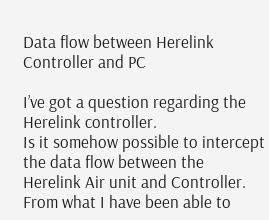Data flow between Herelink Controller and PC

I’ve got a question regarding the Herelink controller.
Is it somehow possible to intercept the data flow between the Herelink Air unit and Controller. From what I have been able to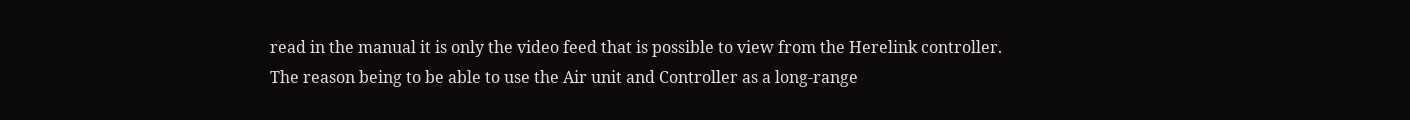read in the manual it is only the video feed that is possible to view from the Herelink controller.
The reason being to be able to use the Air unit and Controller as a long-range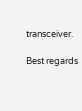transceiver.

Best regards